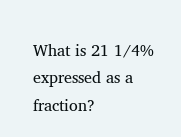What is 21 1/4% expressed as a fraction?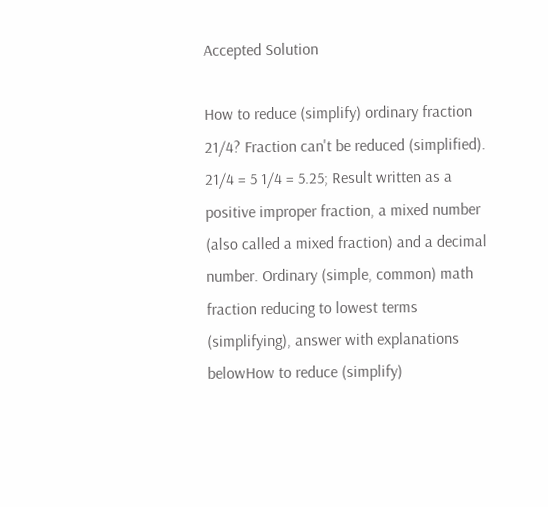Accepted Solution

How to reduce (simplify) ordinary fraction 21/4? Fraction can't be reduced (simplified). 21/4 = 5 1/4 = 5.25; Result written as a positive improper fraction, a mixed number (also called a mixed fraction) and a decimal number. Ordinary (simple, common) math fraction reducing to lowest terms (simplifying), answer with explanations belowHow to reduce (simplify)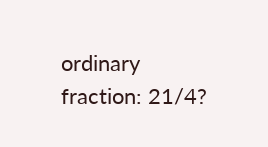ordinary fraction: 21/4?